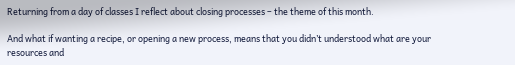Returning from a day of classes I reflect about closing processes – the theme of this month.

And what if wanting a recipe, or opening a new process, means that you didn’t understood what are your resources and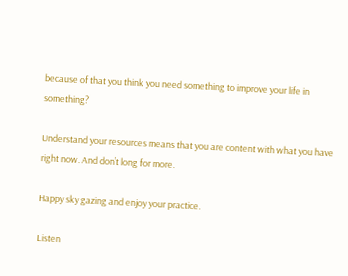because of that you think you need something to improve your life in something?

Understand your resources means that you are content with what you have right now. And don’t long for more.

Happy sky gazing and enjoy your practice.

Listen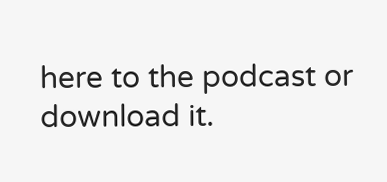here to the podcast or download it.